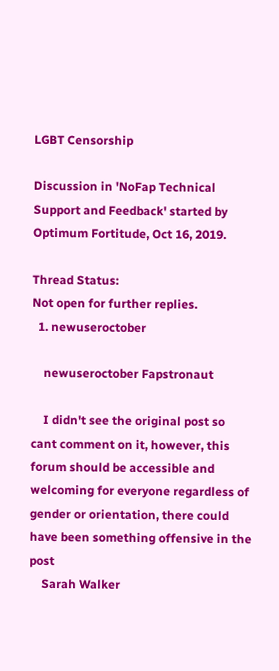LGBT Censorship

Discussion in 'NoFap Technical Support and Feedback' started by Optimum Fortitude, Oct 16, 2019.

Thread Status:
Not open for further replies.
  1. newuseroctober

    newuseroctober Fapstronaut

    I didn't see the original post so cant comment on it, however, this forum should be accessible and welcoming for everyone regardless of gender or orientation, there could have been something offensive in the post
    Sarah Walker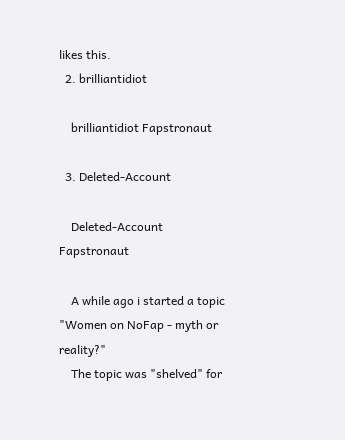likes this.
  2. brilliantidiot

    brilliantidiot Fapstronaut

  3. Deleted-Account

    Deleted-Account Fapstronaut

    A while ago i started a topic "Women on NoFap - myth or reality?"
    The topic was "shelved" for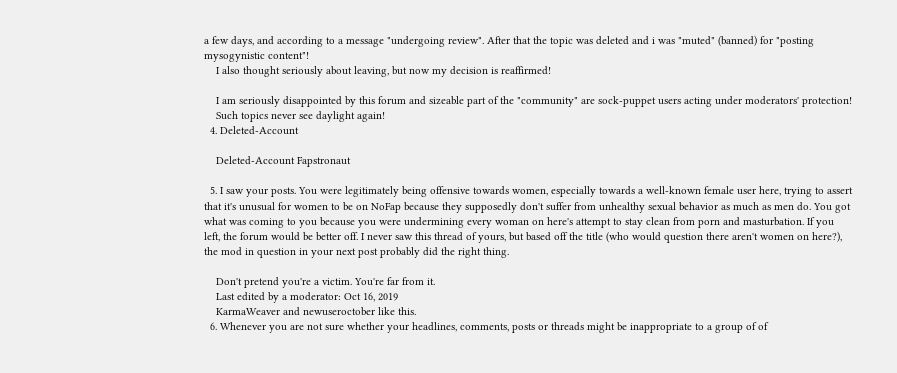a few days, and according to a message "undergoing review". After that the topic was deleted and i was "muted" (banned) for "posting mysogynistic content"!
    I also thought seriously about leaving, but now my decision is reaffirmed!

    I am seriously disappointed by this forum and sizeable part of the "community" are sock-puppet users acting under moderators' protection!
    Such topics never see daylight again!
  4. Deleted-Account

    Deleted-Account Fapstronaut

  5. I saw your posts. You were legitimately being offensive towards women, especially towards a well-known female user here, trying to assert that it's unusual for women to be on NoFap because they supposedly don't suffer from unhealthy sexual behavior as much as men do. You got what was coming to you because you were undermining every woman on here's attempt to stay clean from porn and masturbation. If you left, the forum would be better off. I never saw this thread of yours, but based off the title (who would question there aren't women on here?), the mod in question in your next post probably did the right thing.

    Don't pretend you're a victim. You're far from it.
    Last edited by a moderator: Oct 16, 2019
    KarmaWeaver and newuseroctober like this.
  6. Whenever you are not sure whether your headlines, comments, posts or threads might be inappropriate to a group of of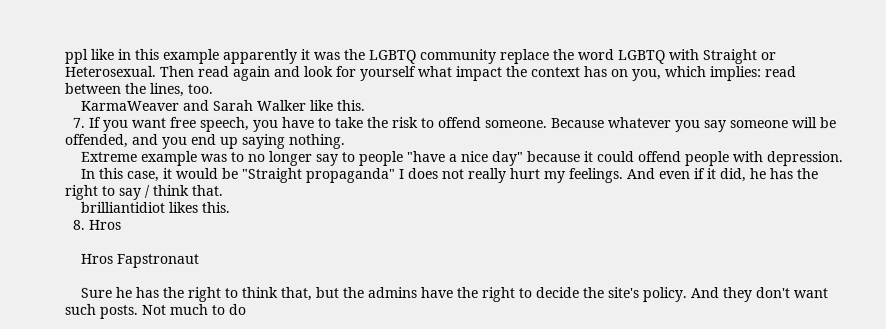ppl like in this example apparently it was the LGBTQ community replace the word LGBTQ with Straight or Heterosexual. Then read again and look for yourself what impact the context has on you, which implies: read between the lines, too.
    KarmaWeaver and Sarah Walker like this.
  7. If you want free speech, you have to take the risk to offend someone. Because whatever you say someone will be offended, and you end up saying nothing.
    Extreme example was to no longer say to people "have a nice day" because it could offend people with depression.
    In this case, it would be "Straight propaganda" I does not really hurt my feelings. And even if it did, he has the right to say / think that.
    brilliantidiot likes this.
  8. Hros

    Hros Fapstronaut

    Sure he has the right to think that, but the admins have the right to decide the site's policy. And they don't want such posts. Not much to do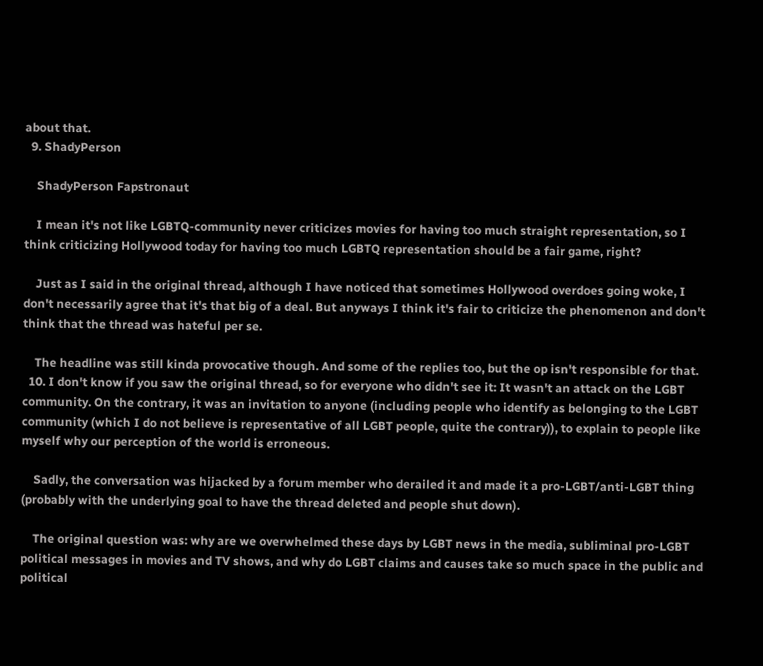about that.
  9. ShadyPerson

    ShadyPerson Fapstronaut

    I mean it's not like LGBTQ-community never criticizes movies for having too much straight representation, so I think criticizing Hollywood today for having too much LGBTQ representation should be a fair game, right?

    Just as I said in the original thread, although I have noticed that sometimes Hollywood overdoes going woke, I don't necessarily agree that it's that big of a deal. But anyways I think it's fair to criticize the phenomenon and don't think that the thread was hateful per se.

    The headline was still kinda provocative though. And some of the replies too, but the op isn't responsible for that.
  10. I don't know if you saw the original thread, so for everyone who didn't see it: It wasn't an attack on the LGBT community. On the contrary, it was an invitation to anyone (including people who identify as belonging to the LGBT community (which I do not believe is representative of all LGBT people, quite the contrary)), to explain to people like myself why our perception of the world is erroneous.

    Sadly, the conversation was hijacked by a forum member who derailed it and made it a pro-LGBT/anti-LGBT thing (probably with the underlying goal to have the thread deleted and people shut down).

    The original question was: why are we overwhelmed these days by LGBT news in the media, subliminal pro-LGBT political messages in movies and TV shows, and why do LGBT claims and causes take so much space in the public and political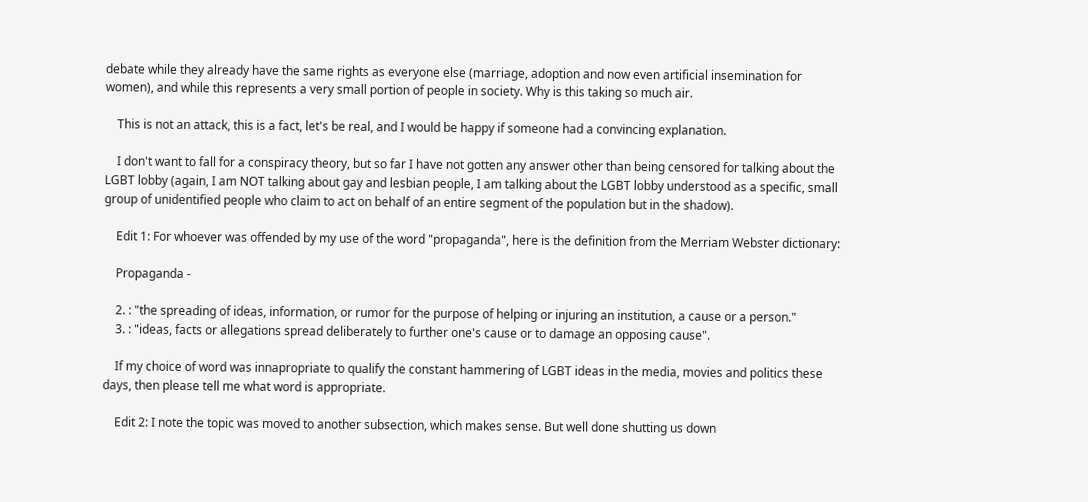debate while they already have the same rights as everyone else (marriage, adoption and now even artificial insemination for women), and while this represents a very small portion of people in society. Why is this taking so much air.

    This is not an attack, this is a fact, let's be real, and I would be happy if someone had a convincing explanation.

    I don't want to fall for a conspiracy theory, but so far I have not gotten any answer other than being censored for talking about the LGBT lobby (again, I am NOT talking about gay and lesbian people, I am talking about the LGBT lobby understood as a specific, small group of unidentified people who claim to act on behalf of an entire segment of the population but in the shadow).

    Edit 1: For whoever was offended by my use of the word "propaganda", here is the definition from the Merriam Webster dictionary:

    Propaganda -

    2. : "the spreading of ideas, information, or rumor for the purpose of helping or injuring an institution, a cause or a person."
    3. : "ideas, facts or allegations spread deliberately to further one's cause or to damage an opposing cause".

    If my choice of word was innapropriate to qualify the constant hammering of LGBT ideas in the media, movies and politics these days, then please tell me what word is appropriate.

    Edit 2: I note the topic was moved to another subsection, which makes sense. But well done shutting us down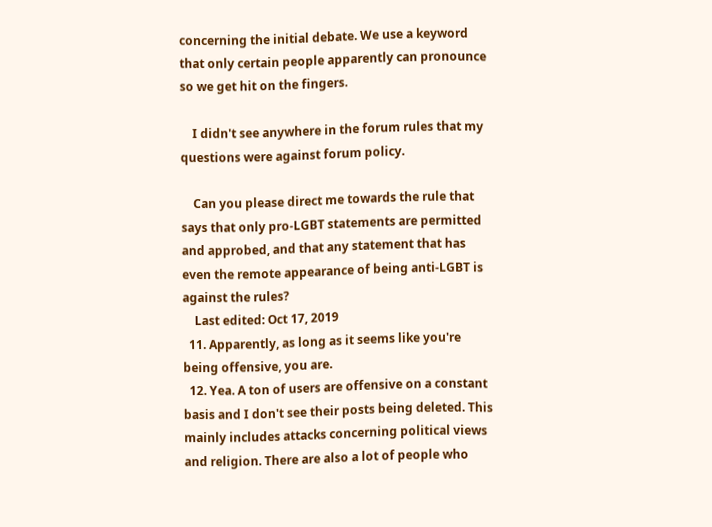concerning the initial debate. We use a keyword that only certain people apparently can pronounce so we get hit on the fingers.

    I didn't see anywhere in the forum rules that my questions were against forum policy.

    Can you please direct me towards the rule that says that only pro-LGBT statements are permitted and approbed, and that any statement that has even the remote appearance of being anti-LGBT is against the rules?
    Last edited: Oct 17, 2019
  11. Apparently, as long as it seems like you're being offensive, you are.
  12. Yea. A ton of users are offensive on a constant basis and I don't see their posts being deleted. This mainly includes attacks concerning political views and religion. There are also a lot of people who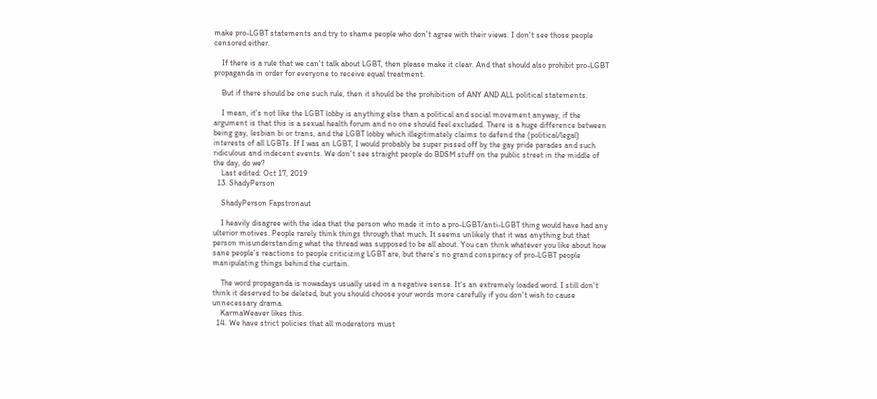make pro-LGBT statements and try to shame people who don't agree with their views. I don't see those people censored either.

    If there is a rule that we can't talk about LGBT, then please make it clear. And that should also prohibit pro-LGBT propaganda in order for everyone to receive equal treatment.

    But if there should be one such rule, then it should be the prohibition of ANY AND ALL political statements.

    I mean, it's not like the LGBT lobby is anything else than a political and social movement anyway, if the argument is that this is a sexual health forum and no one should feel excluded. There is a huge difference between being gay, lesbian bi or trans, and the LGBT lobby which illegitimately claims to defend the (political/legal) interests of all LGBTs. If I was an LGBT, I would probably be super pissed off by the gay pride parades and such ridiculous and indecent events. We don't see straight people do BDSM stuff on the public street in the middle of the day, do we?
    Last edited: Oct 17, 2019
  13. ShadyPerson

    ShadyPerson Fapstronaut

    I heavily disagree with the idea that the person who made it into a pro-LGBT/anti-LGBT thing would have had any ulterior motives. People rarely think things through that much. It seems unlikely that it was anything but that person misunderstanding what the thread was supposed to be all about. You can think whatever you like about how sane people's reactions to people criticizing LGBT are, but there's no grand conspiracy of pro-LGBT people manipulating things behind the curtain.

    The word propaganda is nowadays usually used in a negative sense. It's an extremely loaded word. I still don't think it deserved to be deleted, but you should choose your words more carefully if you don't wish to cause unnecessary drama.
    KarmaWeaver likes this.
  14. We have strict policies that all moderators must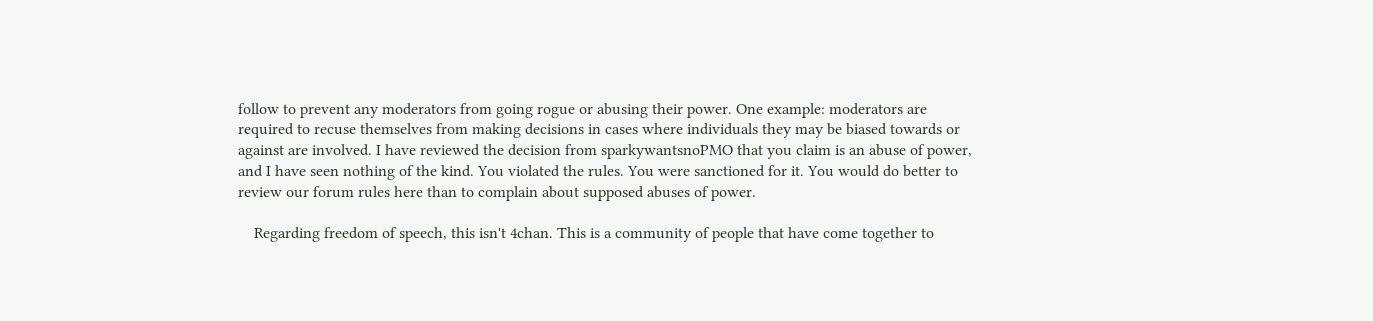follow to prevent any moderators from going rogue or abusing their power. One example: moderators are required to recuse themselves from making decisions in cases where individuals they may be biased towards or against are involved. I have reviewed the decision from sparkywantsnoPMO that you claim is an abuse of power, and I have seen nothing of the kind. You violated the rules. You were sanctioned for it. You would do better to review our forum rules here than to complain about supposed abuses of power.

    Regarding freedom of speech, this isn't 4chan. This is a community of people that have come together to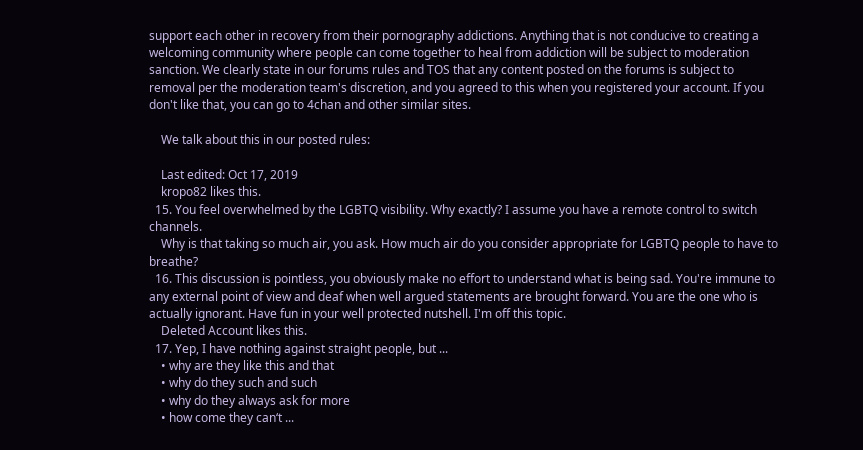support each other in recovery from their pornography addictions. Anything that is not conducive to creating a welcoming community where people can come together to heal from addiction will be subject to moderation sanction. We clearly state in our forums rules and TOS that any content posted on the forums is subject to removal per the moderation team's discretion, and you agreed to this when you registered your account. If you don't like that, you can go to 4chan and other similar sites.

    We talk about this in our posted rules:

    Last edited: Oct 17, 2019
    kropo82 likes this.
  15. You feel overwhelmed by the LGBTQ visibility. Why exactly? I assume you have a remote control to switch channels.
    Why is that taking so much air, you ask. How much air do you consider appropriate for LGBTQ people to have to breathe?
  16. This discussion is pointless, you obviously make no effort to understand what is being sad. You're immune to any external point of view and deaf when well argued statements are brought forward. You are the one who is actually ignorant. Have fun in your well protected nutshell. I'm off this topic.
    Deleted Account likes this.
  17. Yep, I have nothing against straight people, but ...
    • why are they like this and that
    • why do they such and such
    • why do they always ask for more
    • how come they can‘t ...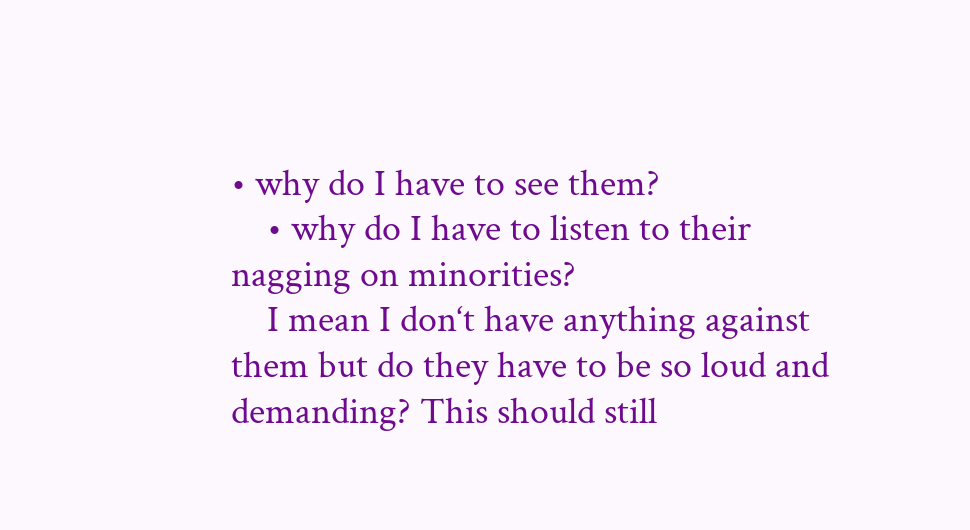• why do I have to see them?
    • why do I have to listen to their nagging on minorities?
    I mean I don‘t have anything against them but do they have to be so loud and demanding? This should still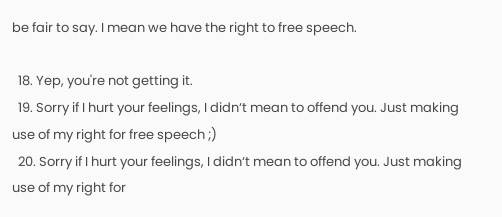be fair to say. I mean we have the right to free speech.

  18. Yep, you're not getting it.
  19. Sorry if I hurt your feelings, I didn‘t mean to offend you. Just making use of my right for free speech ;)
  20. Sorry if I hurt your feelings, I didn‘t mean to offend you. Just making use of my right for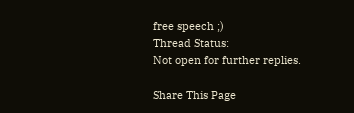free speech ;)
Thread Status:
Not open for further replies.

Share This Page